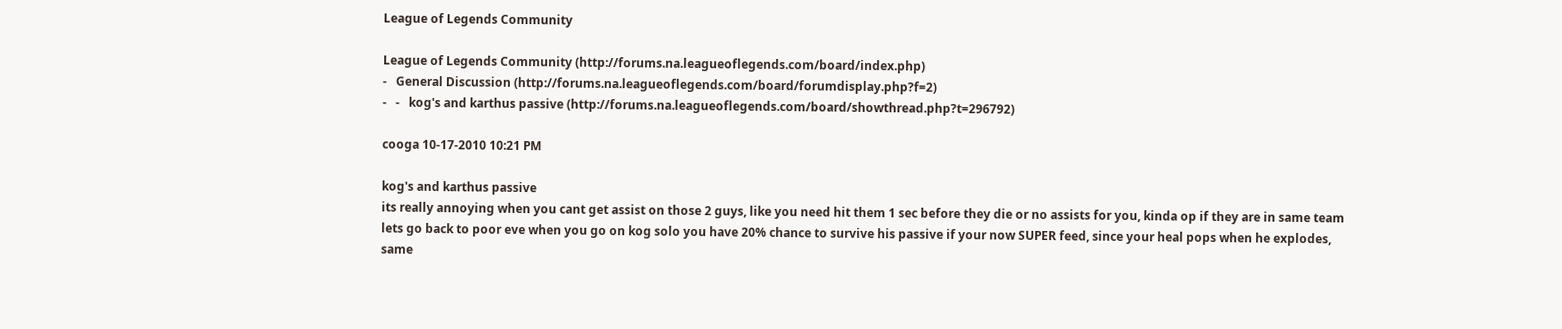League of Legends Community

League of Legends Community (http://forums.na.leagueoflegends.com/board/index.php)
-   General Discussion (http://forums.na.leagueoflegends.com/board/forumdisplay.php?f=2)
-   -   kog's and karthus passive (http://forums.na.leagueoflegends.com/board/showthread.php?t=296792)

cooga 10-17-2010 10:21 PM

kog's and karthus passive
its really annoying when you cant get assist on those 2 guys, like you need hit them 1 sec before they die or no assists for you, kinda op if they are in same team
lets go back to poor eve when you go on kog solo you have 20% chance to survive his passive if your now SUPER feed, since your heal pops when he explodes, same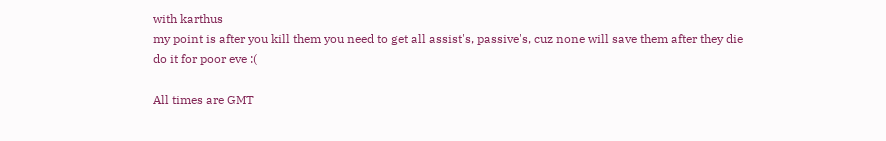with karthus
my point is after you kill them you need to get all assist's, passive's, cuz none will save them after they die
do it for poor eve :(

All times are GMT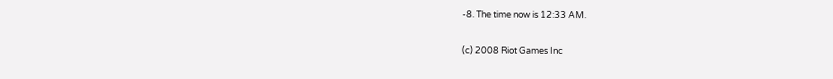-8. The time now is 12:33 AM.

(c) 2008 Riot Games Inc